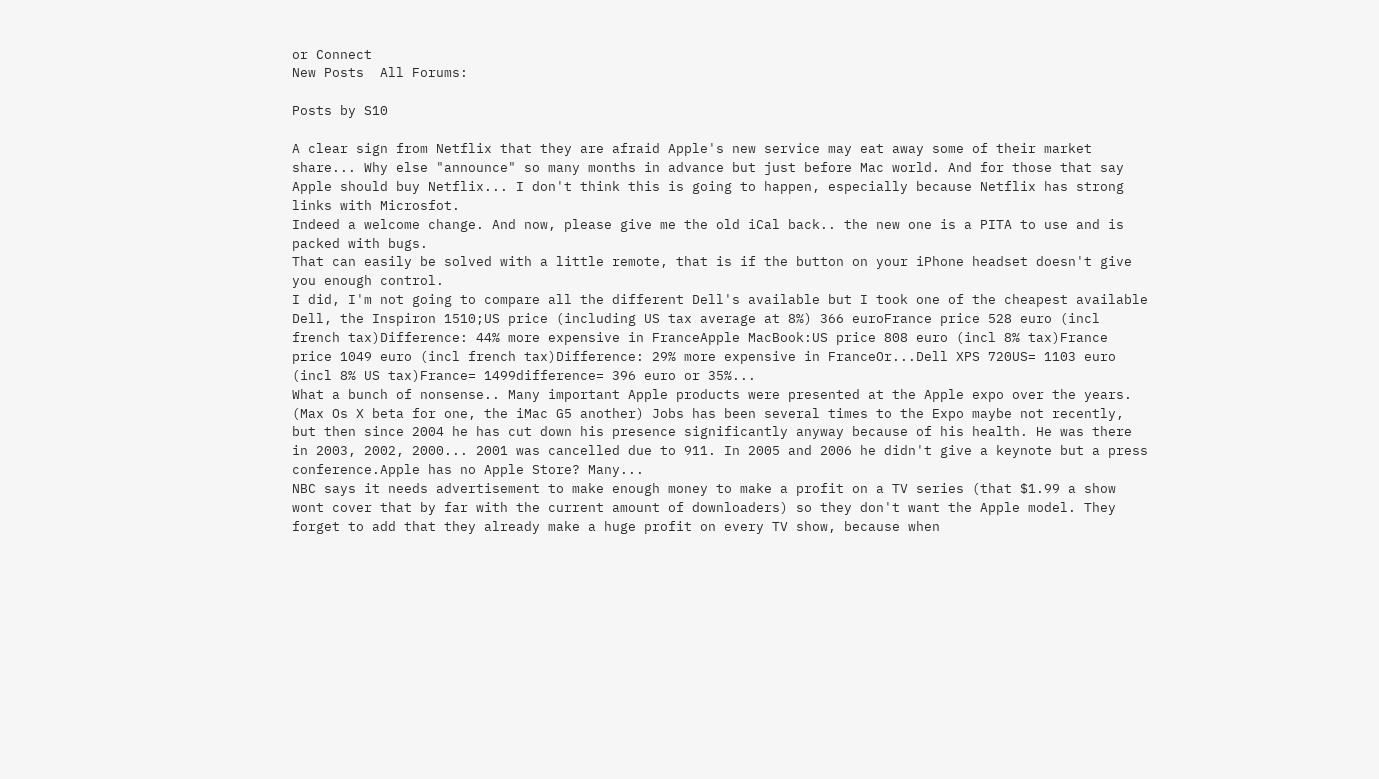or Connect
New Posts  All Forums:

Posts by S10

A clear sign from Netflix that they are afraid Apple's new service may eat away some of their market share... Why else "announce" so many months in advance but just before Mac world. And for those that say Apple should buy Netflix... I don't think this is going to happen, especially because Netflix has strong links with Microsfot.
Indeed a welcome change. And now, please give me the old iCal back.. the new one is a PITA to use and is packed with bugs.
That can easily be solved with a little remote, that is if the button on your iPhone headset doesn't give you enough control.
I did, I'm not going to compare all the different Dell's available but I took one of the cheapest available Dell, the Inspiron 1510;US price (including US tax average at 8%) 366 euroFrance price 528 euro (incl french tax)Difference: 44% more expensive in FranceApple MacBook:US price 808 euro (incl 8% tax)France price 1049 euro (incl french tax)Difference: 29% more expensive in FranceOr...Dell XPS 720US= 1103 euro (incl 8% US tax)France= 1499difference= 396 euro or 35%...
What a bunch of nonsense.. Many important Apple products were presented at the Apple expo over the years. (Max Os X beta for one, the iMac G5 another) Jobs has been several times to the Expo maybe not recently, but then since 2004 he has cut down his presence significantly anyway because of his health. He was there in 2003, 2002, 2000... 2001 was cancelled due to 911. In 2005 and 2006 he didn't give a keynote but a press conference.Apple has no Apple Store? Many...
NBC says it needs advertisement to make enough money to make a profit on a TV series (that $1.99 a show wont cover that by far with the current amount of downloaders) so they don't want the Apple model. They forget to add that they already make a huge profit on every TV show, because when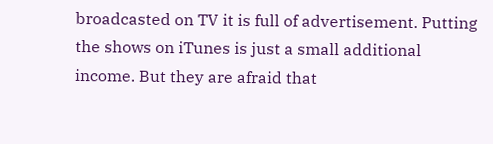broadcasted on TV it is full of advertisement. Putting the shows on iTunes is just a small additional income. But they are afraid that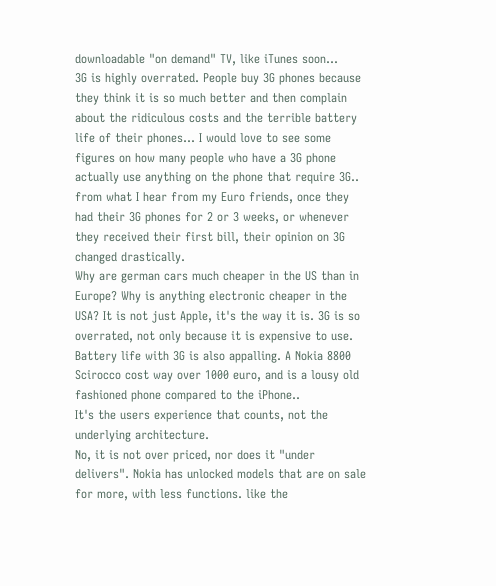downloadable "on demand" TV, like iTunes soon...
3G is highly overrated. People buy 3G phones because they think it is so much better and then complain about the ridiculous costs and the terrible battery life of their phones... I would love to see some figures on how many people who have a 3G phone actually use anything on the phone that require 3G.. from what I hear from my Euro friends, once they had their 3G phones for 2 or 3 weeks, or whenever they received their first bill, their opinion on 3G changed drastically.
Why are german cars much cheaper in the US than in Europe? Why is anything electronic cheaper in the USA? It is not just Apple, it's the way it is. 3G is so overrated, not only because it is expensive to use. Battery life with 3G is also appalling. A Nokia 8800 Scirocco cost way over 1000 euro, and is a lousy old fashioned phone compared to the iPhone..
It's the users experience that counts, not the underlying architecture.
No, it is not over priced, nor does it "under delivers". Nokia has unlocked models that are on sale for more, with less functions. like the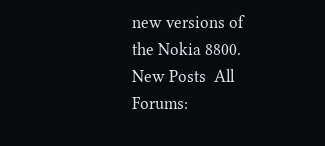new versions of the Nokia 8800.
New Posts  All Forums: